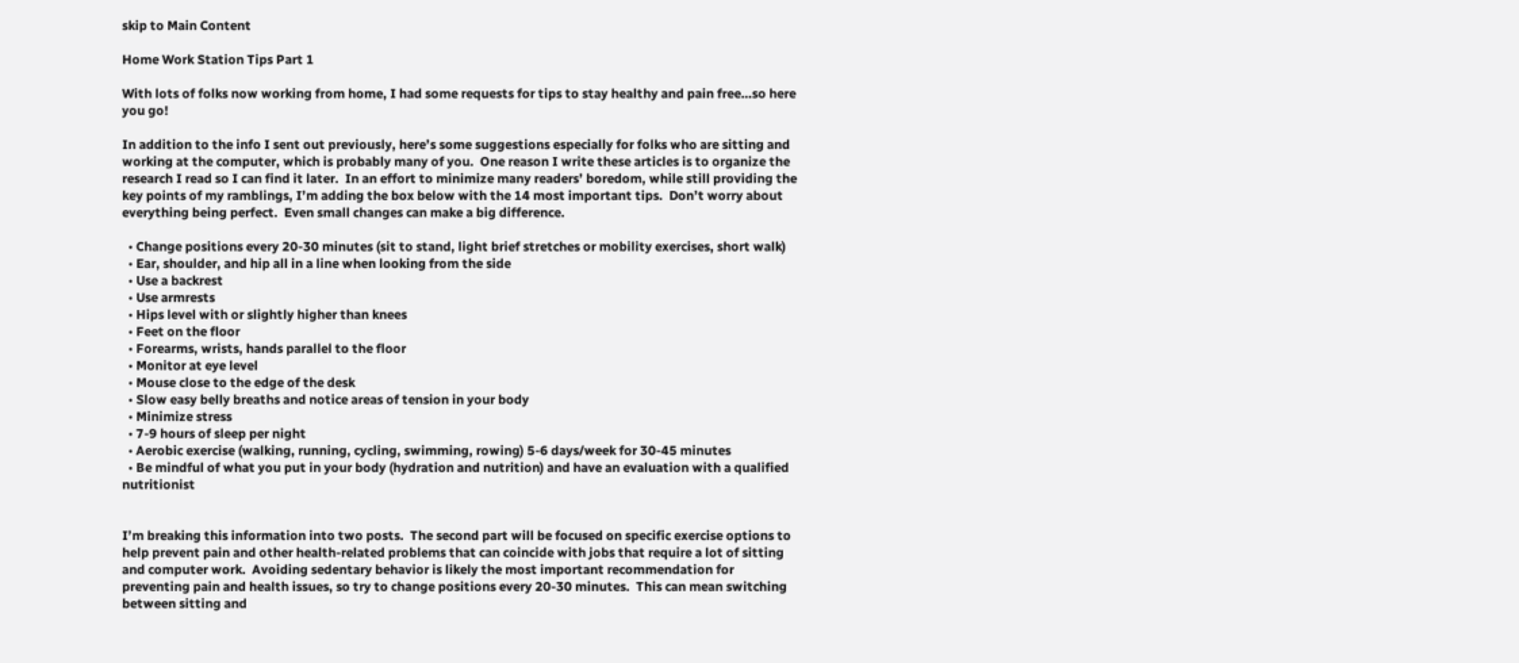skip to Main Content

Home Work Station Tips Part 1

With lots of folks now working from home, I had some requests for tips to stay healthy and pain free…so here you go!

In addition to the info I sent out previously, here’s some suggestions especially for folks who are sitting and working at the computer, which is probably many of you.  One reason I write these articles is to organize the research I read so I can find it later.  In an effort to minimize many readers’ boredom, while still providing the key points of my ramblings, I’m adding the box below with the 14 most important tips.  Don’t worry about everything being perfect.  Even small changes can make a big difference.

  • Change positions every 20-30 minutes (sit to stand, light brief stretches or mobility exercises, short walk)
  • Ear, shoulder, and hip all in a line when looking from the side
  • Use a backrest
  • Use armrests
  • Hips level with or slightly higher than knees
  • Feet on the floor
  • Forearms, wrists, hands parallel to the floor
  • Monitor at eye level
  • Mouse close to the edge of the desk
  • Slow easy belly breaths and notice areas of tension in your body
  • Minimize stress
  • 7-9 hours of sleep per night
  • Aerobic exercise (walking, running, cycling, swimming, rowing) 5-6 days/week for 30-45 minutes
  • Be mindful of what you put in your body (hydration and nutrition) and have an evaluation with a qualified nutritionist


I’m breaking this information into two posts.  The second part will be focused on specific exercise options to help prevent pain and other health-related problems that can coincide with jobs that require a lot of sitting and computer work.  Avoiding sedentary behavior is likely the most important recommendation for preventing pain and health issues, so try to change positions every 20-30 minutes.  This can mean switching between sitting and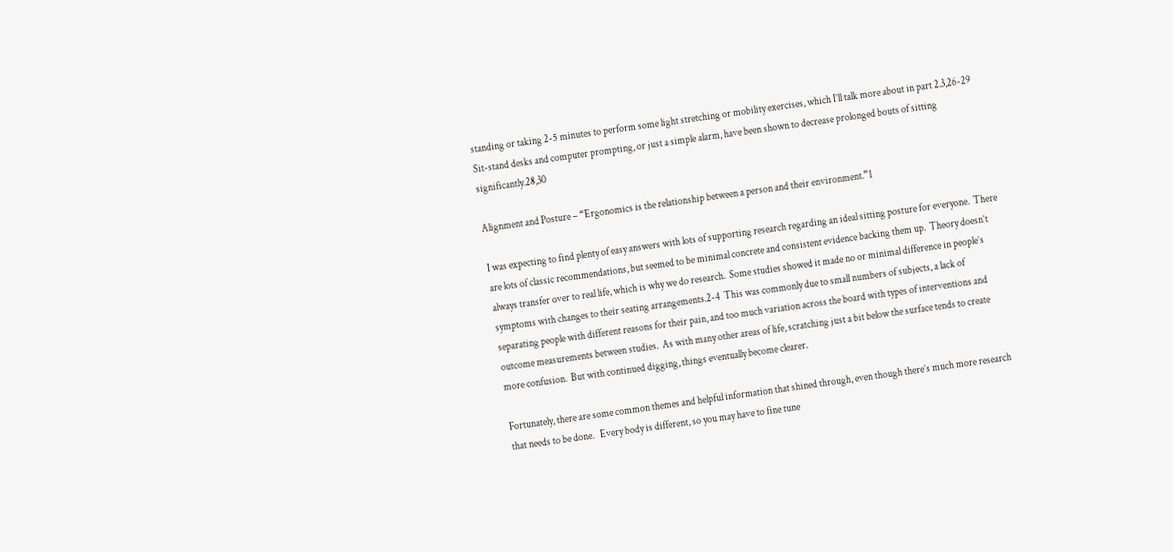standing or taking 2-5 minutes to perform some light stretching or mobility exercises, which I’ll talk more about in part 2.3,26-29 Sit-stand desks and computer prompting, or just a simple alarm, have been shown to decrease prolonged bouts of sitting significantly.28,30

Alignment and Posture – “Ergonomics is the relationship between a person and their environment.”1

I was expecting to find plenty of easy answers with lots of supporting research regarding an ideal sitting posture for everyone.  There are lots of classic recommendations, but seemed to be minimal concrete and consistent evidence backing them up.  Theory doesn’t always transfer over to real life, which is why we do research.  Some studies showed it made no or minimal difference in people’s symptoms with changes to their seating arrangements.2-4  This was commonly due to small numbers of subjects, a lack of separating people with different reasons for their pain, and too much variation across the board with types of interventions and outcome measurements between studies.  As with many other areas of life, scratching just a bit below the surface tends to create more confusion.  But with continued digging, things eventually become clearer.

Fortunately, there are some common themes and helpful information that shined through, even though there’s much more research that needs to be done.   Every body is different, so you may have to fine tune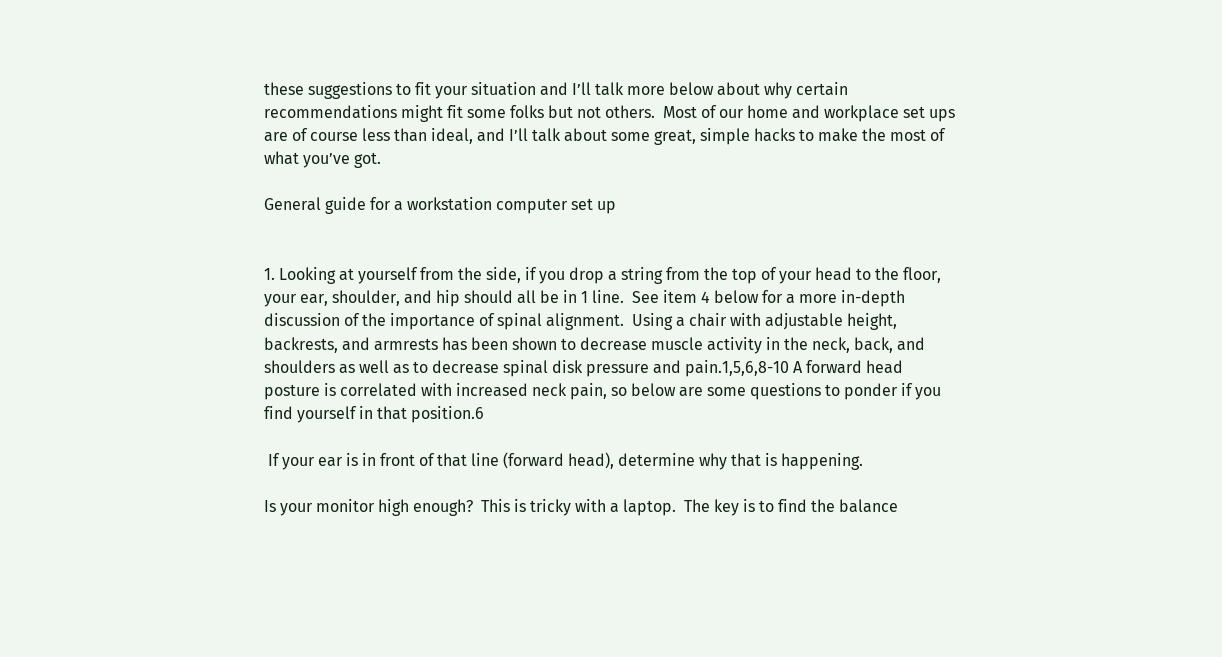these suggestions to fit your situation and I’ll talk more below about why certain recommendations might fit some folks but not others.  Most of our home and workplace set ups are of course less than ideal, and I’ll talk about some great, simple hacks to make the most of what you’ve got.

General guide for a workstation computer set up


1. Looking at yourself from the side, if you drop a string from the top of your head to the floor, your ear, shoulder, and hip should all be in 1 line.  See item 4 below for a more in-depth discussion of the importance of spinal alignment.  Using a chair with adjustable height, backrests, and armrests has been shown to decrease muscle activity in the neck, back, and shoulders as well as to decrease spinal disk pressure and pain.1,5,6,8-10 A forward head posture is correlated with increased neck pain, so below are some questions to ponder if you find yourself in that position.6

 If your ear is in front of that line (forward head), determine why that is happening.

Is your monitor high enough?  This is tricky with a laptop.  The key is to find the balance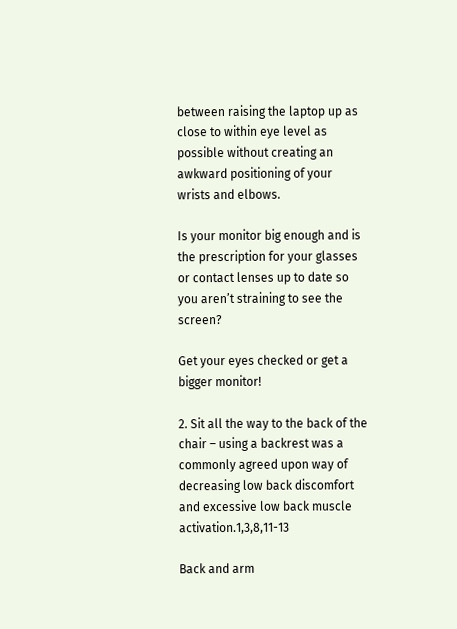between raising the laptop up as close to within eye level as possible without creating an awkward positioning of your wrists and elbows.

Is your monitor big enough and is the prescription for your glasses or contact lenses up to date so you aren’t straining to see the screen?

Get your eyes checked or get a bigger monitor!

2. Sit all the way to the back of the chair – using a backrest was a commonly agreed upon way of decreasing low back discomfort and excessive low back muscle activation.1,3,8,11-13

Back and arm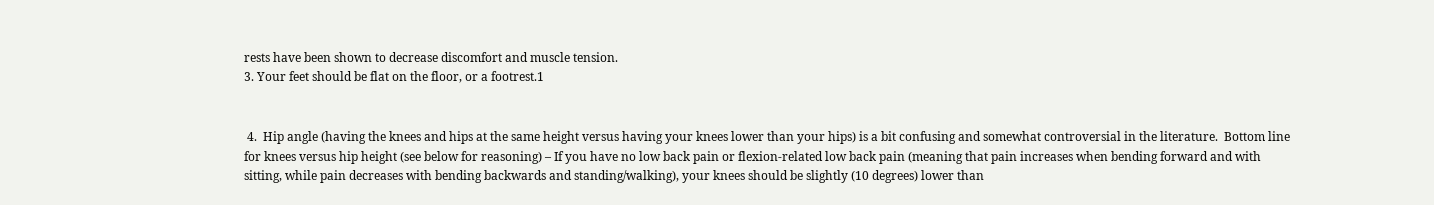rests have been shown to decrease discomfort and muscle tension.
3. Your feet should be flat on the floor, or a footrest.1


 4.  Hip angle (having the knees and hips at the same height versus having your knees lower than your hips) is a bit confusing and somewhat controversial in the literature.  Bottom line for knees versus hip height (see below for reasoning) – If you have no low back pain or flexion-related low back pain (meaning that pain increases when bending forward and with sitting, while pain decreases with bending backwards and standing/walking), your knees should be slightly (10 degrees) lower than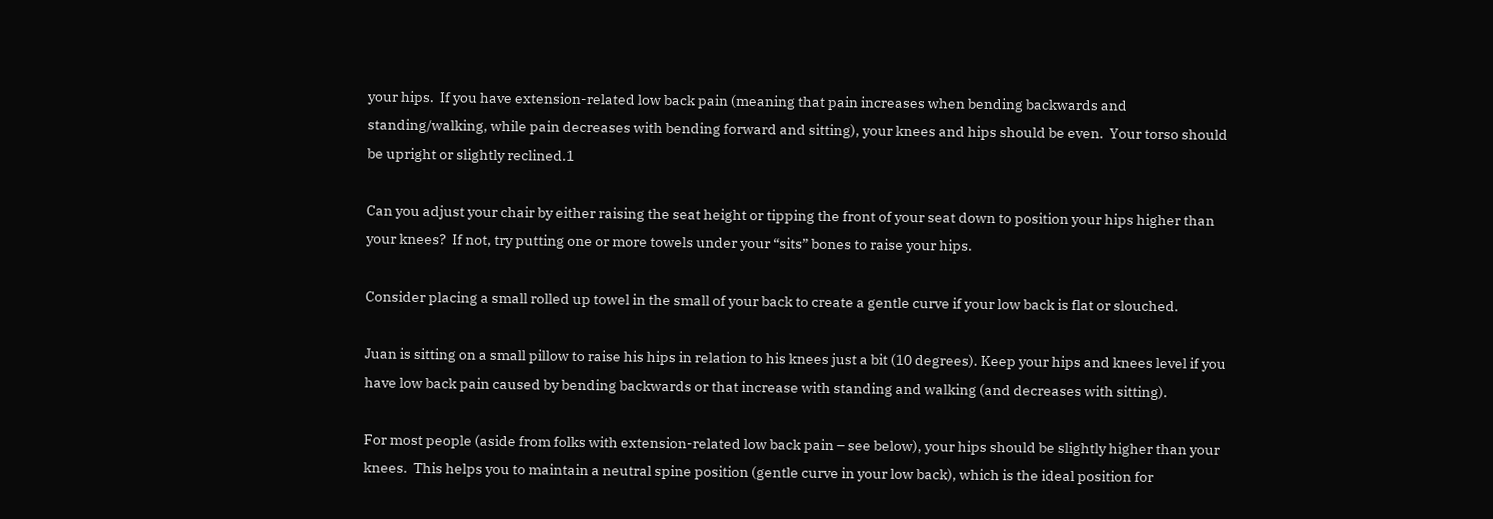your hips.  If you have extension-related low back pain (meaning that pain increases when bending backwards and standing/walking, while pain decreases with bending forward and sitting), your knees and hips should be even.  Your torso should be upright or slightly reclined.1

Can you adjust your chair by either raising the seat height or tipping the front of your seat down to position your hips higher than your knees?  If not, try putting one or more towels under your “sits” bones to raise your hips.

Consider placing a small rolled up towel in the small of your back to create a gentle curve if your low back is flat or slouched.

Juan is sitting on a small pillow to raise his hips in relation to his knees just a bit (10 degrees). Keep your hips and knees level if you have low back pain caused by bending backwards or that increase with standing and walking (and decreases with sitting).

For most people (aside from folks with extension-related low back pain – see below), your hips should be slightly higher than your knees.  This helps you to maintain a neutral spine position (gentle curve in your low back), which is the ideal position for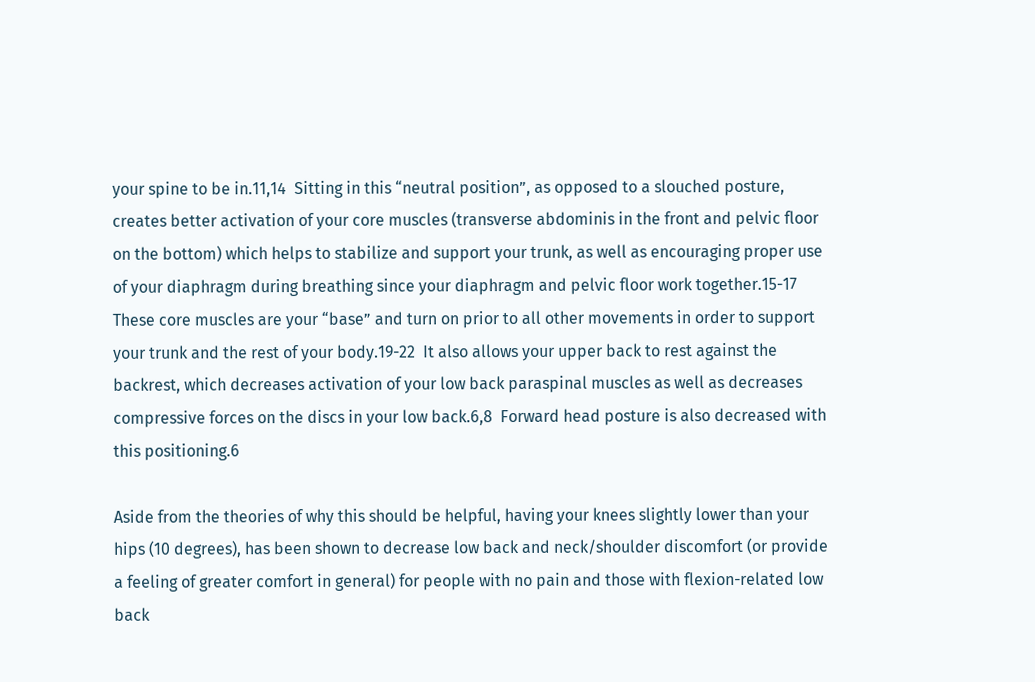your spine to be in.11,14  Sitting in this “neutral position”, as opposed to a slouched posture, creates better activation of your core muscles (transverse abdominis in the front and pelvic floor on the bottom) which helps to stabilize and support your trunk, as well as encouraging proper use of your diaphragm during breathing since your diaphragm and pelvic floor work together.15-17  These core muscles are your “base” and turn on prior to all other movements in order to support your trunk and the rest of your body.19-22  It also allows your upper back to rest against the backrest, which decreases activation of your low back paraspinal muscles as well as decreases compressive forces on the discs in your low back.6,8  Forward head posture is also decreased with this positioning.6

Aside from the theories of why this should be helpful, having your knees slightly lower than your hips (10 degrees), has been shown to decrease low back and neck/shoulder discomfort (or provide a feeling of greater comfort in general) for people with no pain and those with flexion-related low back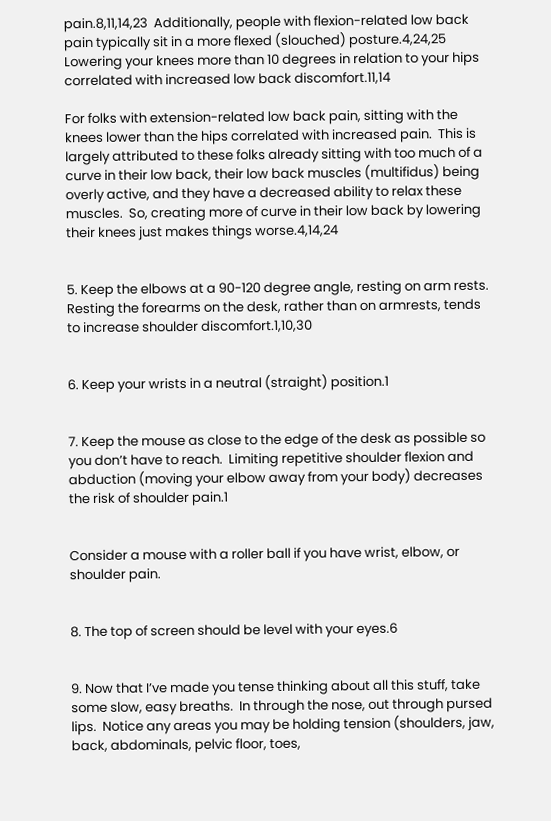pain.8,11,14,23  Additionally, people with flexion-related low back pain typically sit in a more flexed (slouched) posture.4,24,25  Lowering your knees more than 10 degrees in relation to your hips correlated with increased low back discomfort.11,14

For folks with extension-related low back pain, sitting with the knees lower than the hips correlated with increased pain.  This is largely attributed to these folks already sitting with too much of a curve in their low back, their low back muscles (multifidus) being overly active, and they have a decreased ability to relax these muscles.  So, creating more of curve in their low back by lowering their knees just makes things worse.4,14,24


5. Keep the elbows at a 90-120 degree angle, resting on arm rests.  Resting the forearms on the desk, rather than on armrests, tends to increase shoulder discomfort.1,10,30


6. Keep your wrists in a neutral (straight) position.1


7. Keep the mouse as close to the edge of the desk as possible so you don’t have to reach.  Limiting repetitive shoulder flexion and abduction (moving your elbow away from your body) decreases the risk of shoulder pain.1


Consider a mouse with a roller ball if you have wrist, elbow, or shoulder pain.


8. The top of screen should be level with your eyes.6


9. Now that I’ve made you tense thinking about all this stuff, take some slow, easy breaths.  In through the nose, out through pursed lips.  Notice any areas you may be holding tension (shoulders, jaw, back, abdominals, pelvic floor, toes,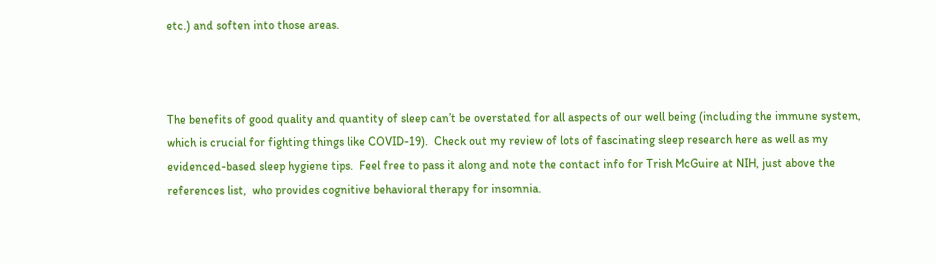etc.) and soften into those areas.



The benefits of good quality and quantity of sleep can’t be overstated for all aspects of our well being (including the immune system, which is crucial for fighting things like COVID-19).  Check out my review of lots of fascinating sleep research here as well as my evidenced-based sleep hygiene tips.  Feel free to pass it along and note the contact info for Trish McGuire at NIH, just above the references list,  who provides cognitive behavioral therapy for insomnia.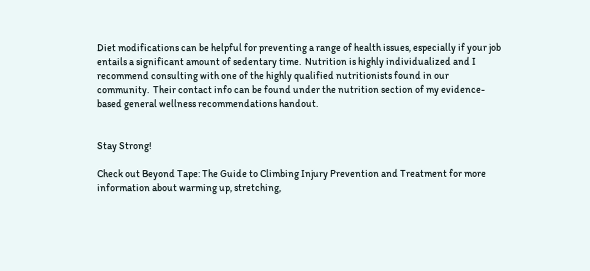Diet modifications can be helpful for preventing a range of health issues, especially if your job entails a significant amount of sedentary time.  Nutrition is highly individualized and I recommend consulting with one of the highly qualified nutritionists found in our community.  Their contact info can be found under the nutrition section of my evidence-based general wellness recommendations handout.


Stay Strong!

Check out Beyond Tape: The Guide to Climbing Injury Prevention and Treatment for more information about warming up, stretching,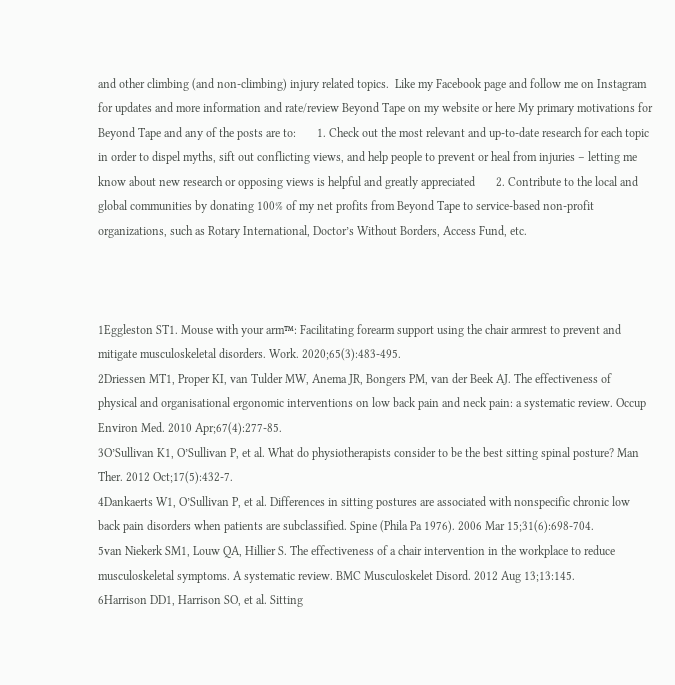and other climbing (and non-climbing) injury related topics.  Like my Facebook page and follow me on Instagram for updates and more information and rate/review Beyond Tape on my website or here My primary motivations for Beyond Tape and any of the posts are to:       1. Check out the most relevant and up-to-date research for each topic in order to dispel myths, sift out conflicting views, and help people to prevent or heal from injuries – letting me know about new research or opposing views is helpful and greatly appreciated       2. Contribute to the local and global communities by donating 100% of my net profits from Beyond Tape to service-based non-profit organizations, such as Rotary International, Doctor’s Without Borders, Access Fund, etc.



1Eggleston ST1. Mouse with your arm™: Facilitating forearm support using the chair armrest to prevent and mitigate musculoskeletal disorders. Work. 2020;65(3):483-495.
2Driessen MT1, Proper KI, van Tulder MW, Anema JR, Bongers PM, van der Beek AJ. The effectiveness of physical and organisational ergonomic interventions on low back pain and neck pain: a systematic review. Occup Environ Med. 2010 Apr;67(4):277-85.
3O’Sullivan K1, O’Sullivan P, et al. What do physiotherapists consider to be the best sitting spinal posture? Man Ther. 2012 Oct;17(5):432-7.
4Dankaerts W1, O’Sullivan P, et al. Differences in sitting postures are associated with nonspecific chronic low back pain disorders when patients are subclassified. Spine (Phila Pa 1976). 2006 Mar 15;31(6):698-704.
5van Niekerk SM1, Louw QA, Hillier S. The effectiveness of a chair intervention in the workplace to reduce musculoskeletal symptoms. A systematic review. BMC Musculoskelet Disord. 2012 Aug 13;13:145.
6Harrison DD1, Harrison SO, et al. Sitting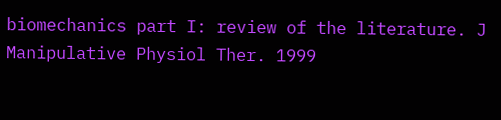biomechanics part I: review of the literature. J Manipulative Physiol Ther. 1999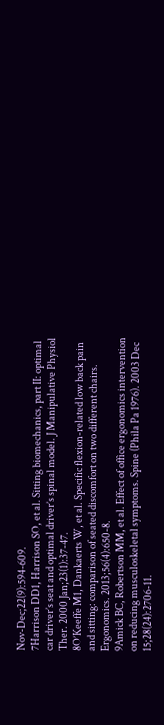Nov-Dec;22(9):594-609.
7Harrison DD1, Harrison SO, et al. Sitting biomechanics, part II: optimal car driver’s seat and optimal driver’s spinal model. J Manipulative Physiol Ther. 2000 Jan;23(1):37-47.
8O’Keeffe M1, Dankaerts W, et al. Specific flexion-related low back pain and sitting: comparison of seated discomfort on two different chairs. Ergonomics. 2013;56(4):650-8.
9Amick BC, Robertson MM, et al. Effect of office ergonomics intervention on reducing musculoskeletal symptoms. Spine (Phila Pa 1976). 2003 Dec 15;28(24):2706-11.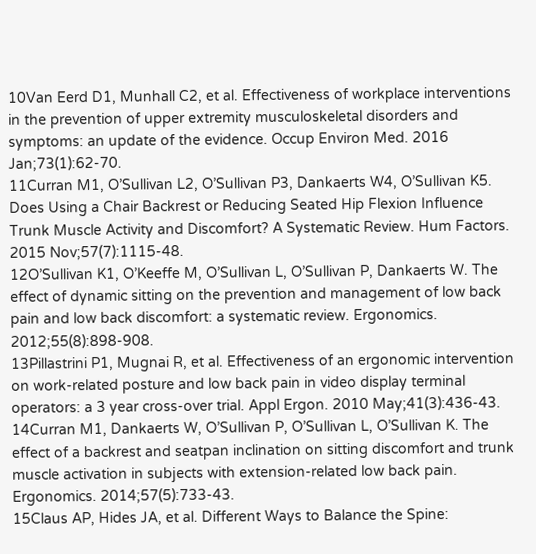10Van Eerd D1, Munhall C2, et al. Effectiveness of workplace interventions in the prevention of upper extremity musculoskeletal disorders and symptoms: an update of the evidence. Occup Environ Med. 2016 Jan;73(1):62-70.
11Curran M1, O’Sullivan L2, O’Sullivan P3, Dankaerts W4, O’Sullivan K5. Does Using a Chair Backrest or Reducing Seated Hip Flexion Influence Trunk Muscle Activity and Discomfort? A Systematic Review. Hum Factors. 2015 Nov;57(7):1115-48.
12O’Sullivan K1, O’Keeffe M, O’Sullivan L, O’Sullivan P, Dankaerts W. The effect of dynamic sitting on the prevention and management of low back pain and low back discomfort: a systematic review. Ergonomics. 2012;55(8):898-908.
13Pillastrini P1, Mugnai R, et al. Effectiveness of an ergonomic intervention on work-related posture and low back pain in video display terminal operators: a 3 year cross-over trial. Appl Ergon. 2010 May;41(3):436-43.
14Curran M1, Dankaerts W, O’Sullivan P, O’Sullivan L, O’Sullivan K. The effect of a backrest and seatpan inclination on sitting discomfort and trunk muscle activation in subjects with extension-related low back pain. Ergonomics. 2014;57(5):733-43.
15Claus AP, Hides JA, et al. Different Ways to Balance the Spine: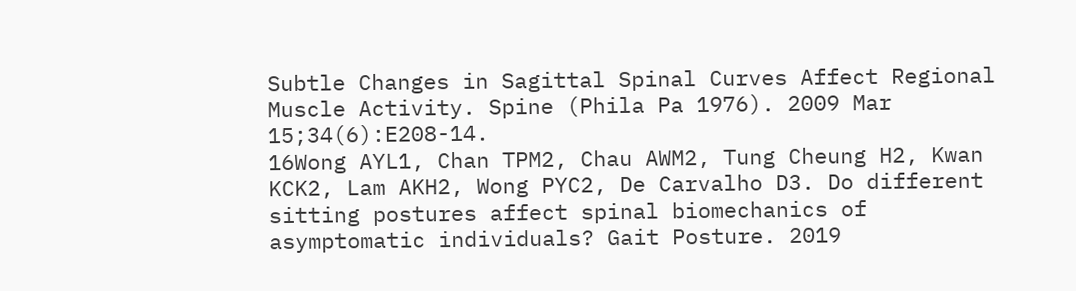Subtle Changes in Sagittal Spinal Curves Affect Regional Muscle Activity. Spine (Phila Pa 1976). 2009 Mar 15;34(6):E208-14.
16Wong AYL1, Chan TPM2, Chau AWM2, Tung Cheung H2, Kwan KCK2, Lam AKH2, Wong PYC2, De Carvalho D3. Do different sitting postures affect spinal biomechanics of asymptomatic individuals? Gait Posture. 2019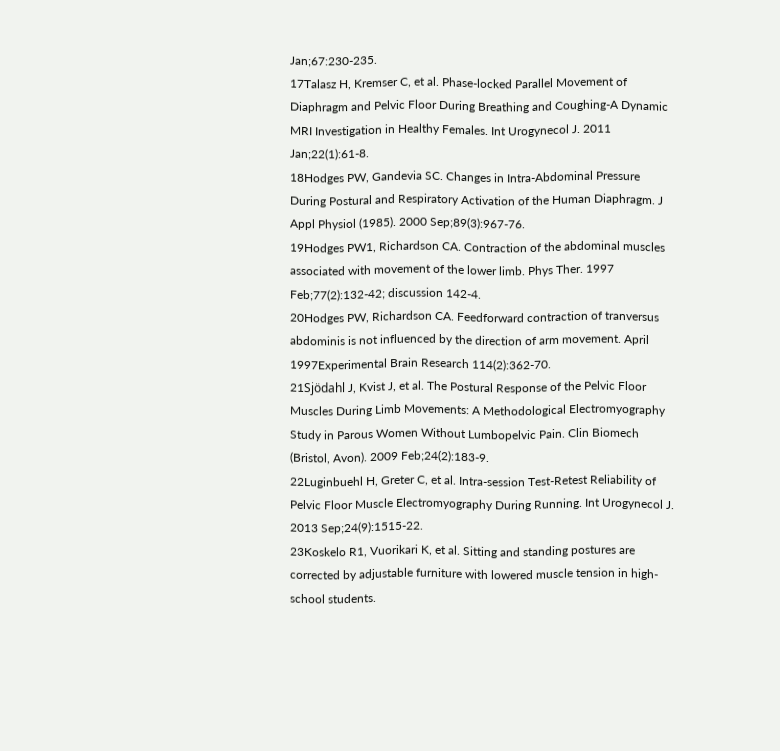Jan;67:230-235.
17Talasz H, Kremser C, et al. Phase-locked Parallel Movement of Diaphragm and Pelvic Floor During Breathing and Coughing-A Dynamic MRI Investigation in Healthy Females. Int Urogynecol J. 2011 Jan;22(1):61-8.
18Hodges PW, Gandevia SC. Changes in Intra-Abdominal Pressure During Postural and Respiratory Activation of the Human Diaphragm. J Appl Physiol (1985). 2000 Sep;89(3):967-76.
19Hodges PW1, Richardson CA. Contraction of the abdominal muscles associated with movement of the lower limb. Phys Ther. 1997 Feb;77(2):132-42; discussion 142-4.
20Hodges PW, Richardson CA. Feedforward contraction of tranversus abdominis is not influenced by the direction of arm movement. April 1997Experimental Brain Research 114(2):362-70.
21Sjödahl J, Kvist J, et al. The Postural Response of the Pelvic Floor Muscles During Limb Movements: A Methodological Electromyography Study in Parous Women Without Lumbopelvic Pain. Clin Biomech (Bristol, Avon). 2009 Feb;24(2):183-9.
22Luginbuehl H, Greter C, et al. Intra-session Test-Retest Reliability of Pelvic Floor Muscle Electromyography During Running. Int Urogynecol J. 2013 Sep;24(9):1515-22.
23Koskelo R1, Vuorikari K, et al. Sitting and standing postures are corrected by adjustable furniture with lowered muscle tension in high-school students.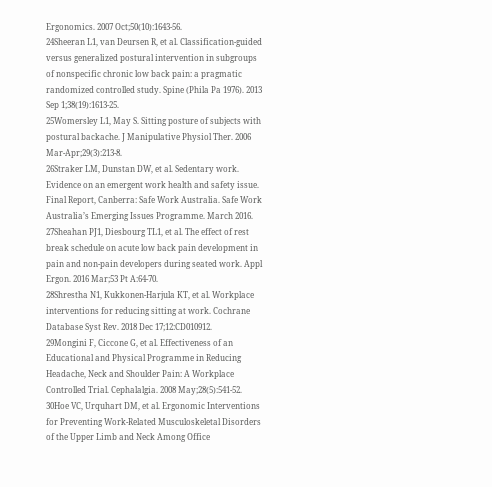Ergonomics. 2007 Oct;50(10):1643-56.
24Sheeran L1, van Deursen R, et al. Classification-guided versus generalized postural intervention in subgroups of nonspecific chronic low back pain: a pragmatic randomized controlled study. Spine (Phila Pa 1976). 2013 Sep 1;38(19):1613-25.
25Womersley L1, May S. Sitting posture of subjects with postural backache. J Manipulative Physiol Ther. 2006 Mar-Apr;29(3):213-8.
26Straker LM, Dunstan DW, et al. Sedentary work. Evidence on an emergent work health and safety issue. Final Report, Canberra: Safe Work Australia. Safe Work Australia’s Emerging Issues Programme. March 2016.
27Sheahan PJ1, Diesbourg TL1, et al. The effect of rest break schedule on acute low back pain development in pain and non-pain developers during seated work. Appl Ergon. 2016 Mar;53 Pt A:64-70.
28Shrestha N1, Kukkonen-Harjula KT, et al. Workplace interventions for reducing sitting at work. Cochrane Database Syst Rev. 2018 Dec 17;12:CD010912.
29Mongini F, Ciccone G, et al. Effectiveness of an Educational and Physical Programme in Reducing Headache, Neck and Shoulder Pain: A Workplace Controlled Trial. Cephalalgia. 2008 May;28(5):541-52.
30Hoe VC, Urquhart DM, et al. Ergonomic Interventions for Preventing Work-Related Musculoskeletal Disorders of the Upper Limb and Neck Among Office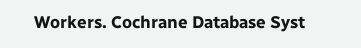Workers. Cochrane Database Syst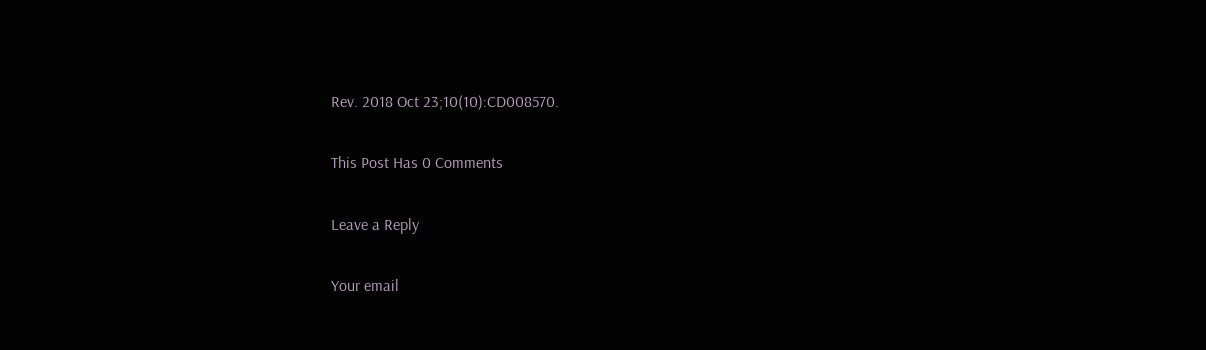Rev. 2018 Oct 23;10(10):CD008570.

This Post Has 0 Comments

Leave a Reply

Your email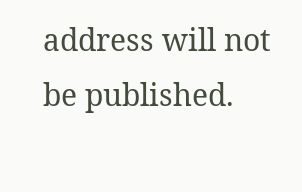address will not be published.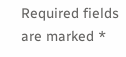Required fields are marked *